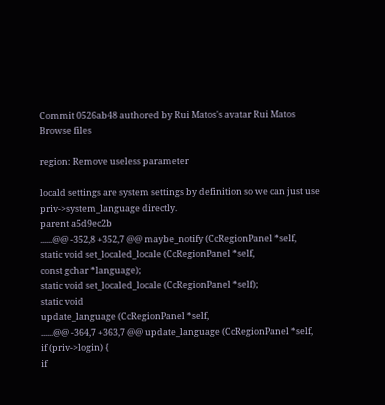Commit 0526ab48 authored by Rui Matos's avatar Rui Matos
Browse files

region: Remove useless parameter

locald settings are system settings by definition so we can just use
priv->system_language directly.
parent a5d9ec2b
......@@ -352,8 +352,7 @@ maybe_notify (CcRegionPanel *self,
static void set_localed_locale (CcRegionPanel *self,
const gchar *language);
static void set_localed_locale (CcRegionPanel *self);
static void
update_language (CcRegionPanel *self,
......@@ -364,7 +363,7 @@ update_language (CcRegionPanel *self,
if (priv->login) {
if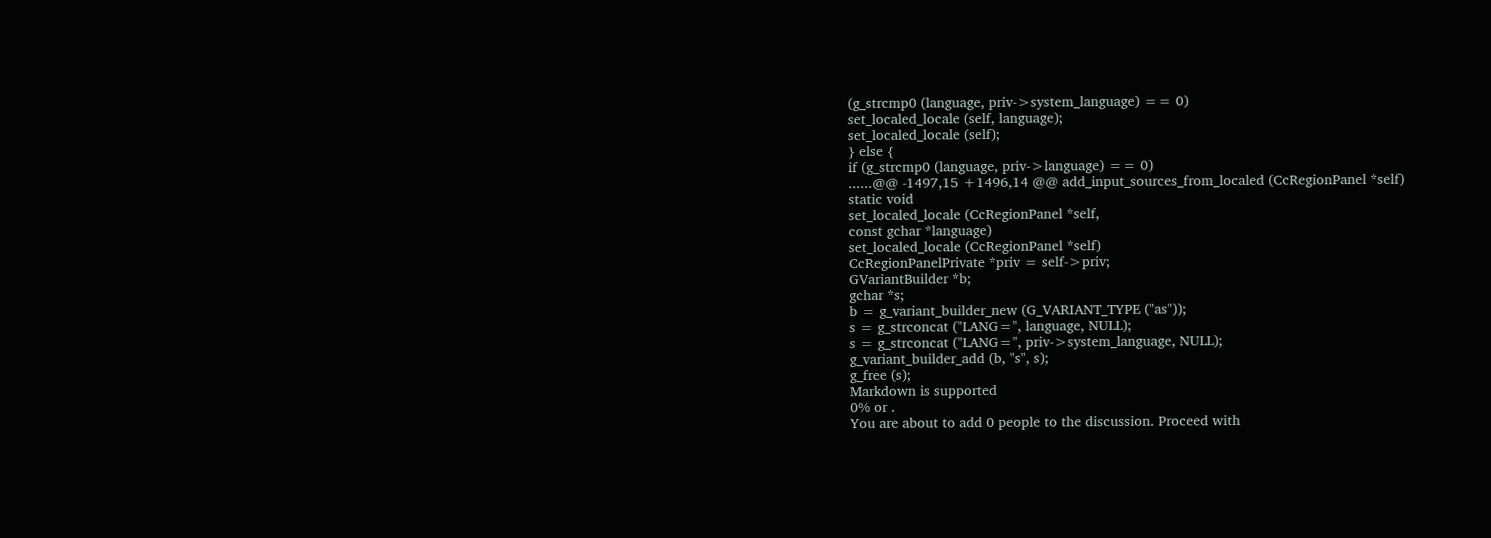(g_strcmp0 (language, priv->system_language) == 0)
set_localed_locale (self, language);
set_localed_locale (self);
} else {
if (g_strcmp0 (language, priv->language) == 0)
......@@ -1497,15 +1496,14 @@ add_input_sources_from_localed (CcRegionPanel *self)
static void
set_localed_locale (CcRegionPanel *self,
const gchar *language)
set_localed_locale (CcRegionPanel *self)
CcRegionPanelPrivate *priv = self->priv;
GVariantBuilder *b;
gchar *s;
b = g_variant_builder_new (G_VARIANT_TYPE ("as"));
s = g_strconcat ("LANG=", language, NULL);
s = g_strconcat ("LANG=", priv->system_language, NULL);
g_variant_builder_add (b, "s", s);
g_free (s);
Markdown is supported
0% or .
You are about to add 0 people to the discussion. Proceed with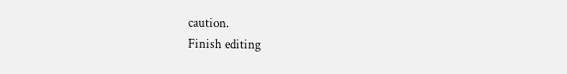caution.
Finish editing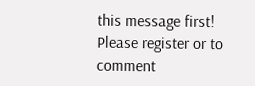this message first!
Please register or to comment